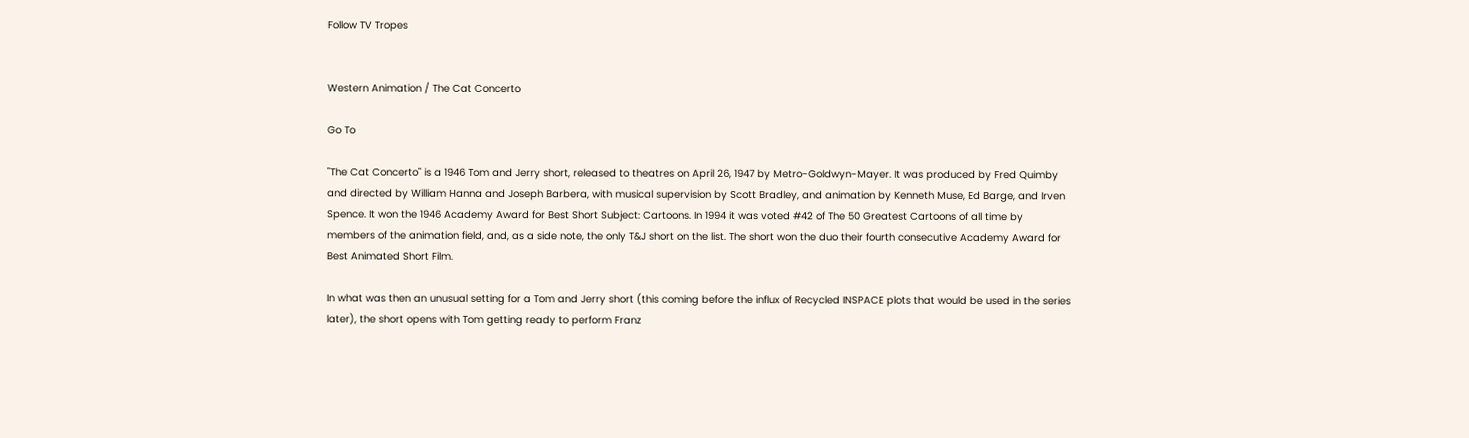Follow TV Tropes


Western Animation / The Cat Concerto

Go To

"The Cat Concerto" is a 1946 Tom and Jerry short, released to theatres on April 26, 1947 by Metro-Goldwyn-Mayer. It was produced by Fred Quimby and directed by William Hanna and Joseph Barbera, with musical supervision by Scott Bradley, and animation by Kenneth Muse, Ed Barge, and Irven Spence. It won the 1946 Academy Award for Best Short Subject: Cartoons. In 1994 it was voted #42 of The 50 Greatest Cartoons of all time by members of the animation field, and, as a side note, the only T&J short on the list. The short won the duo their fourth consecutive Academy Award for Best Animated Short Film.

In what was then an unusual setting for a Tom and Jerry short (this coming before the influx of Recycled INSPACE plots that would be used in the series later), the short opens with Tom getting ready to perform Franz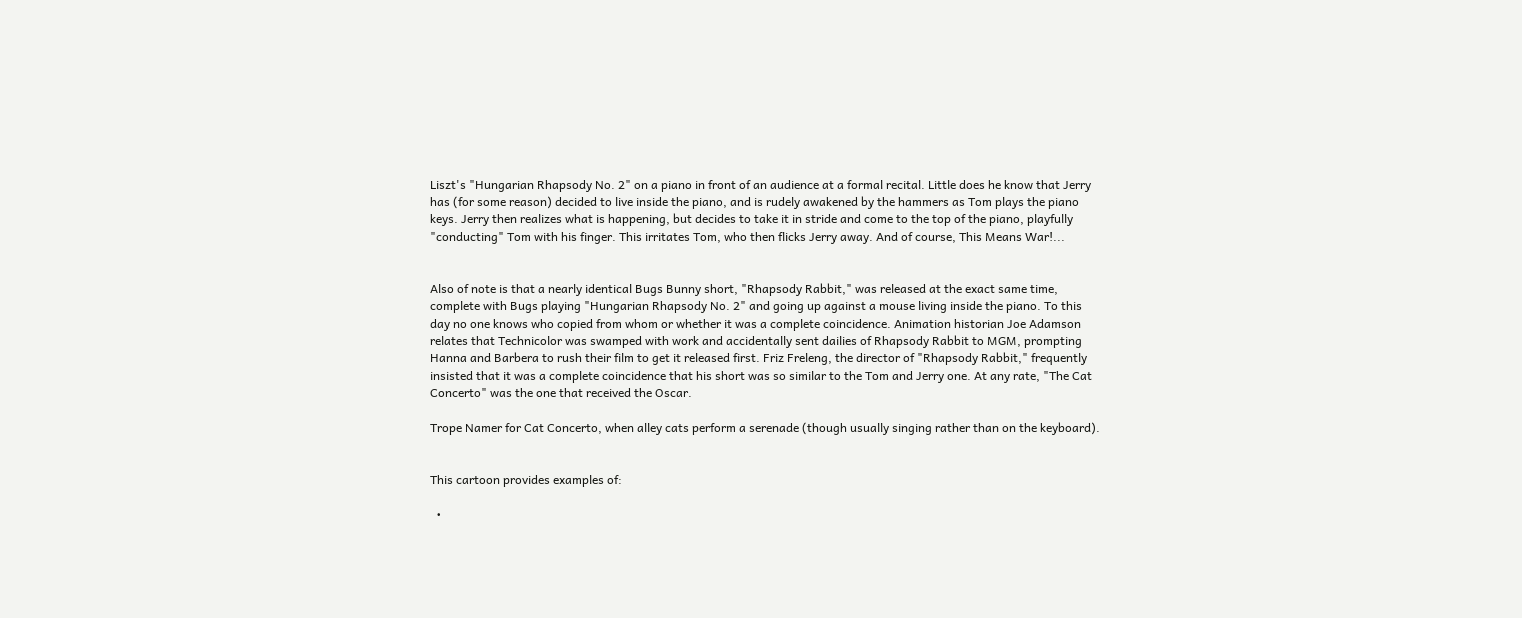Liszt's "Hungarian Rhapsody No. 2" on a piano in front of an audience at a formal recital. Little does he know that Jerry has (for some reason) decided to live inside the piano, and is rudely awakened by the hammers as Tom plays the piano keys. Jerry then realizes what is happening, but decides to take it in stride and come to the top of the piano, playfully "conducting" Tom with his finger. This irritates Tom, who then flicks Jerry away. And of course, This Means War!...


Also of note is that a nearly identical Bugs Bunny short, "Rhapsody Rabbit," was released at the exact same time, complete with Bugs playing "Hungarian Rhapsody No. 2" and going up against a mouse living inside the piano. To this day no one knows who copied from whom or whether it was a complete coincidence. Animation historian Joe Adamson relates that Technicolor was swamped with work and accidentally sent dailies of Rhapsody Rabbit to MGM, prompting Hanna and Barbera to rush their film to get it released first. Friz Freleng, the director of "Rhapsody Rabbit," frequently insisted that it was a complete coincidence that his short was so similar to the Tom and Jerry one. At any rate, "The Cat Concerto" was the one that received the Oscar.

Trope Namer for Cat Concerto, when alley cats perform a serenade (though usually singing rather than on the keyboard).


This cartoon provides examples of:

  •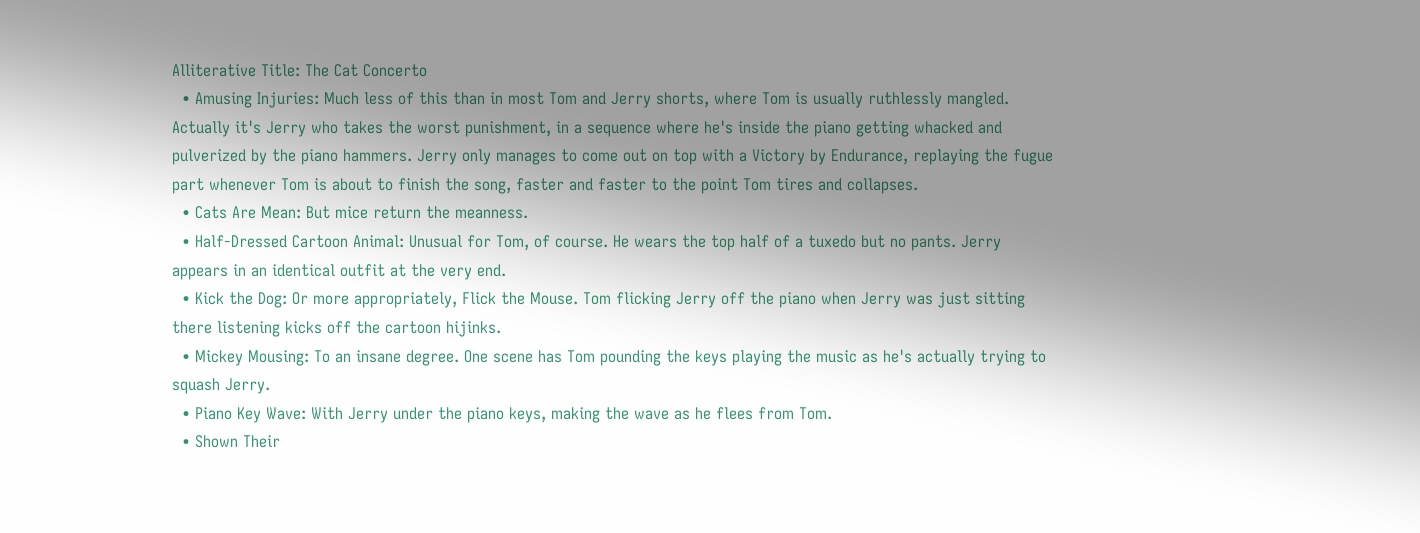Alliterative Title: The Cat Concerto
  • Amusing Injuries: Much less of this than in most Tom and Jerry shorts, where Tom is usually ruthlessly mangled. Actually it's Jerry who takes the worst punishment, in a sequence where he's inside the piano getting whacked and pulverized by the piano hammers. Jerry only manages to come out on top with a Victory by Endurance, replaying the fugue part whenever Tom is about to finish the song, faster and faster to the point Tom tires and collapses.
  • Cats Are Mean: But mice return the meanness.
  • Half-Dressed Cartoon Animal: Unusual for Tom, of course. He wears the top half of a tuxedo but no pants. Jerry appears in an identical outfit at the very end.
  • Kick the Dog: Or more appropriately, Flick the Mouse. Tom flicking Jerry off the piano when Jerry was just sitting there listening kicks off the cartoon hijinks.
  • Mickey Mousing: To an insane degree. One scene has Tom pounding the keys playing the music as he's actually trying to squash Jerry.
  • Piano Key Wave: With Jerry under the piano keys, making the wave as he flees from Tom.
  • Shown Their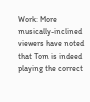Work: More musically-inclined viewers have noted that Tom is indeed playing the correct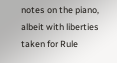notes on the piano, albeit with liberties taken for Rule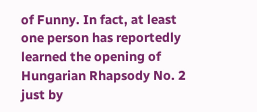of Funny. In fact, at least one person has reportedly learned the opening of Hungarian Rhapsody No. 2 just by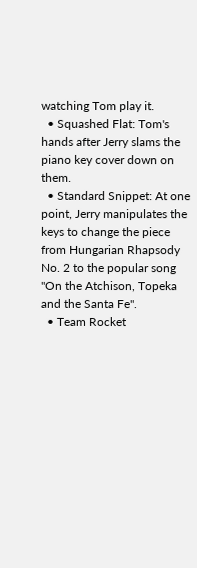watching Tom play it.
  • Squashed Flat: Tom's hands after Jerry slams the piano key cover down on them.
  • Standard Snippet: At one point, Jerry manipulates the keys to change the piece from Hungarian Rhapsody No. 2 to the popular song "On the Atchison, Topeka and the Santa Fe".
  • Team Rocket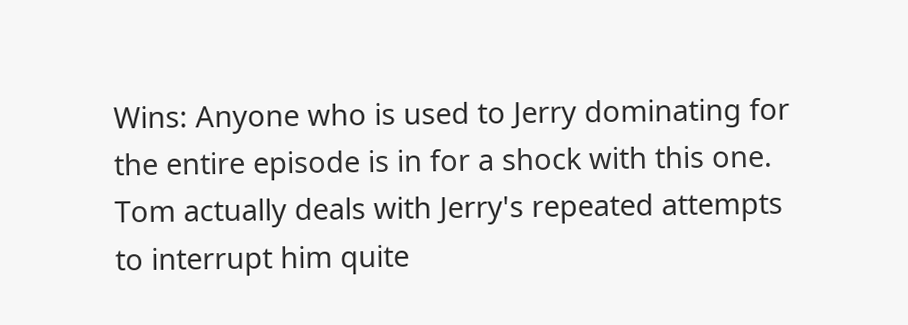Wins: Anyone who is used to Jerry dominating for the entire episode is in for a shock with this one. Tom actually deals with Jerry's repeated attempts to interrupt him quite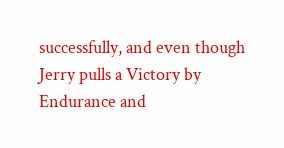successfully, and even though Jerry pulls a Victory by Endurance and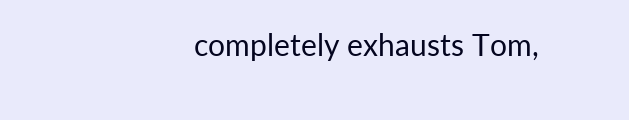completely exhausts Tom,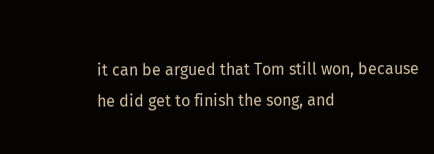it can be argued that Tom still won, because he did get to finish the song, and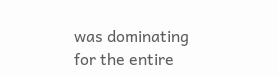was dominating for the entire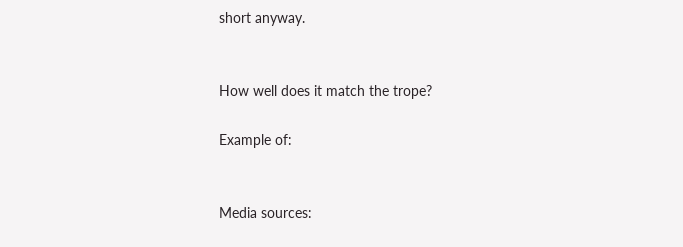short anyway.


How well does it match the trope?

Example of:


Media sources: